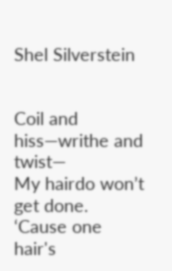Shel Silverstein


Coil and hiss—writhe and twist—
My hairdo won’t get done.
‘Cause one hair's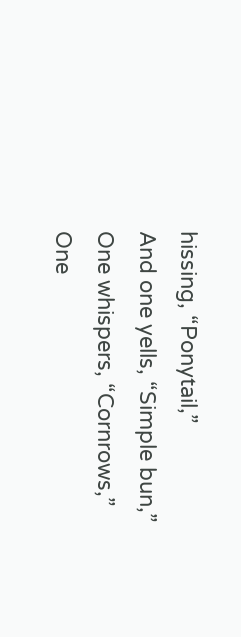hissing, “Ponytail,”
And one yells, “Simple bun,”
One whispers, “Cornrows,”
One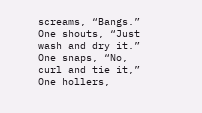screams, “Bangs.”
One shouts, “Just wash and dry it.”
One snaps, “No, curl and tie it,”
One hollers,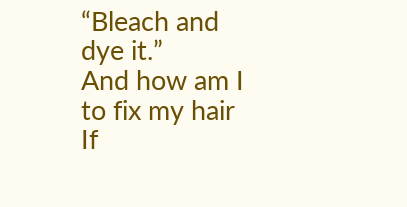“Bleach and dye it.”
And how am I to fix my hair
If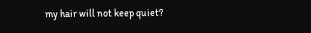my hair will not keep quiet?